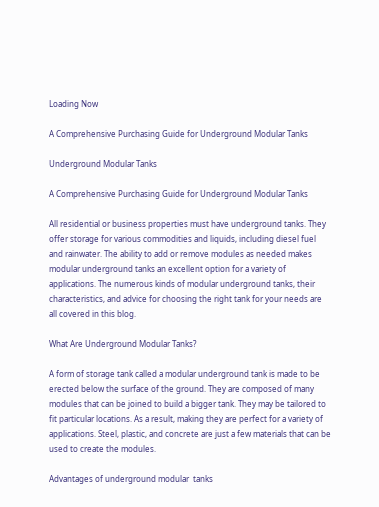Loading Now

A Comprehensive Purchasing Guide for Underground Modular Tanks

Underground Modular Tanks

A Comprehensive Purchasing Guide for Underground Modular Tanks

All residential or business properties must have underground tanks. They offer storage for various commodities and liquids, including diesel fuel and rainwater. The ability to add or remove modules as needed makes modular underground tanks an excellent option for a variety of applications. The numerous kinds of modular underground tanks, their characteristics, and advice for choosing the right tank for your needs are all covered in this blog.

What Are Underground Modular Tanks?

A form of storage tank called a modular underground tank is made to be erected below the surface of the ground. They are composed of many modules that can be joined to build a bigger tank. They may be tailored to fit particular locations. As a result, making they are perfect for a variety of applications. Steel, plastic, and concrete are just a few materials that can be used to create the modules.

Advantages of underground modular  tanks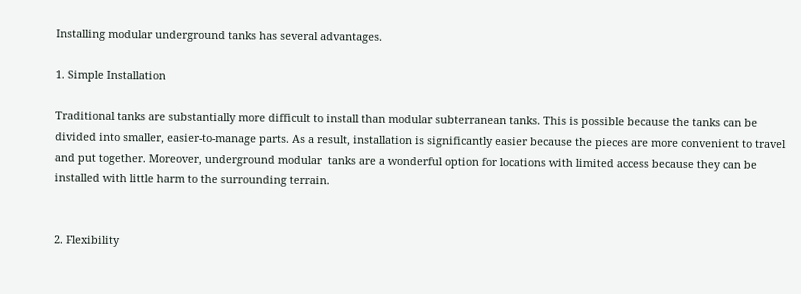Installing modular underground tanks has several advantages.

1. Simple Installation

Traditional tanks are substantially more difficult to install than modular subterranean tanks. This is possible because the tanks can be divided into smaller, easier-to-manage parts. As a result, installation is significantly easier because the pieces are more convenient to travel and put together. Moreover, underground modular  tanks are a wonderful option for locations with limited access because they can be installed with little harm to the surrounding terrain.


2. Flexibility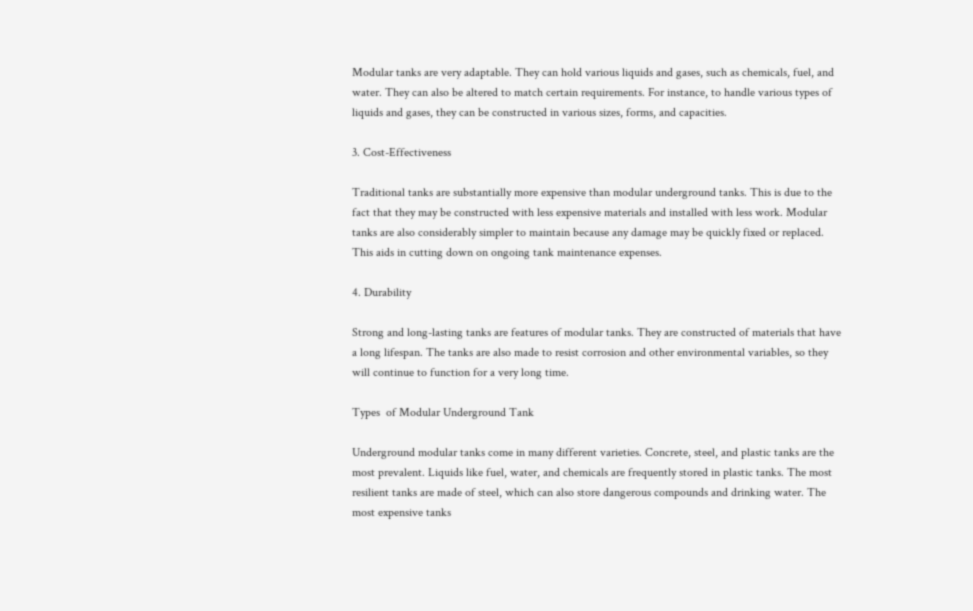Modular tanks are very adaptable. They can hold various liquids and gases, such as chemicals, fuel, and water. They can also be altered to match certain requirements. For instance, to handle various types of liquids and gases, they can be constructed in various sizes, forms, and capacities.

3. Cost-Effectiveness

Traditional tanks are substantially more expensive than modular underground tanks. This is due to the fact that they may be constructed with less expensive materials and installed with less work. Modular tanks are also considerably simpler to maintain because any damage may be quickly fixed or replaced. This aids in cutting down on ongoing tank maintenance expenses.

4. Durability

Strong and long-lasting tanks are features of modular tanks. They are constructed of materials that have a long lifespan. The tanks are also made to resist corrosion and other environmental variables, so they will continue to function for a very long time.

Types  of Modular Underground Tank

Underground modular tanks come in many different varieties. Concrete, steel, and plastic tanks are the most prevalent. Liquids like fuel, water, and chemicals are frequently stored in plastic tanks. The most resilient tanks are made of steel, which can also store dangerous compounds and drinking water. The most expensive tanks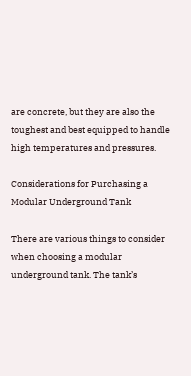are concrete, but they are also the toughest and best equipped to handle high temperatures and pressures.

Considerations for Purchasing a Modular Underground Tank

There are various things to consider when choosing a modular underground tank. The tank’s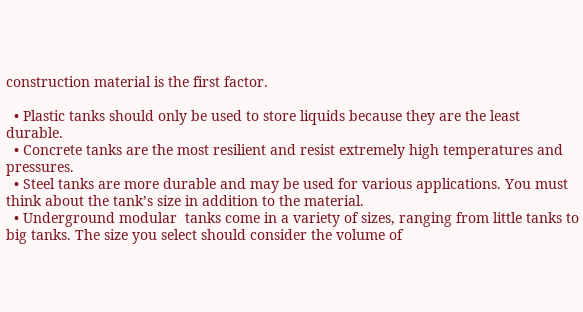construction material is the first factor.

  • Plastic tanks should only be used to store liquids because they are the least durable.
  • Concrete tanks are the most resilient and resist extremely high temperatures and pressures.
  • Steel tanks are more durable and may be used for various applications. You must think about the tank’s size in addition to the material.
  • Underground modular  tanks come in a variety of sizes, ranging from little tanks to big tanks. The size you select should consider the volume of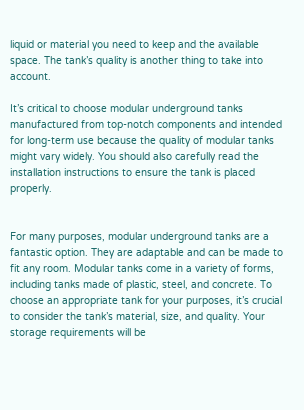liquid or material you need to keep and the available space. The tank’s quality is another thing to take into account.

It’s critical to choose modular underground tanks manufactured from top-notch components and intended for long-term use because the quality of modular tanks might vary widely. You should also carefully read the installation instructions to ensure the tank is placed properly.


For many purposes, modular underground tanks are a fantastic option. They are adaptable and can be made to fit any room. Modular tanks come in a variety of forms, including tanks made of plastic, steel, and concrete. To choose an appropriate tank for your purposes, it’s crucial to consider the tank’s material, size, and quality. Your storage requirements will be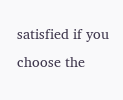satisfied if you choose the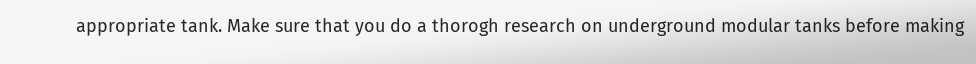appropriate tank. Make sure that you do a thorogh research on underground modular tanks before making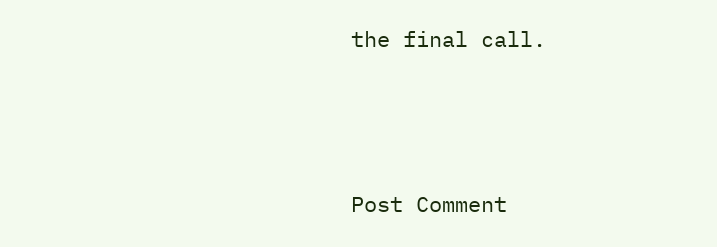the final call.




Post Comment